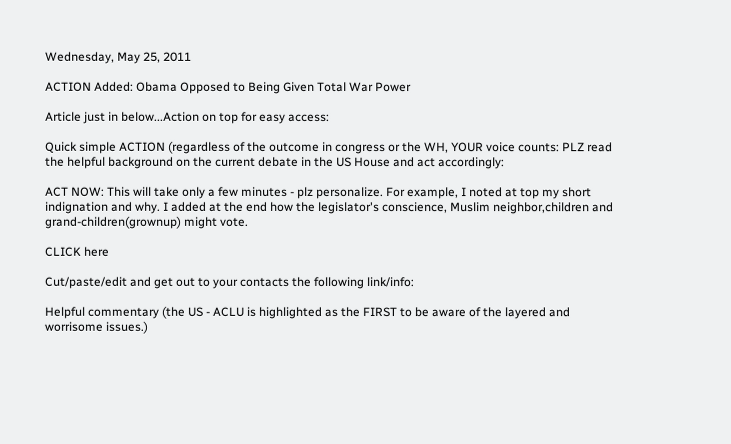Wednesday, May 25, 2011

ACTION Added: Obama Opposed to Being Given Total War Power

Article just in below...Action on top for easy access:

Quick simple ACTION (regardless of the outcome in congress or the WH, YOUR voice counts: PLZ read the helpful background on the current debate in the US House and act accordingly:

ACT NOW: This will take only a few minutes - plz personalize. For example, I noted at top my short indignation and why. I added at the end how the legislator's conscience, Muslim neighbor,children and grand-children(grownup) might vote.

CLICK here

Cut/paste/edit and get out to your contacts the following link/info:

Helpful commentary (the US - ACLU is highlighted as the FIRST to be aware of the layered and worrisome issues.)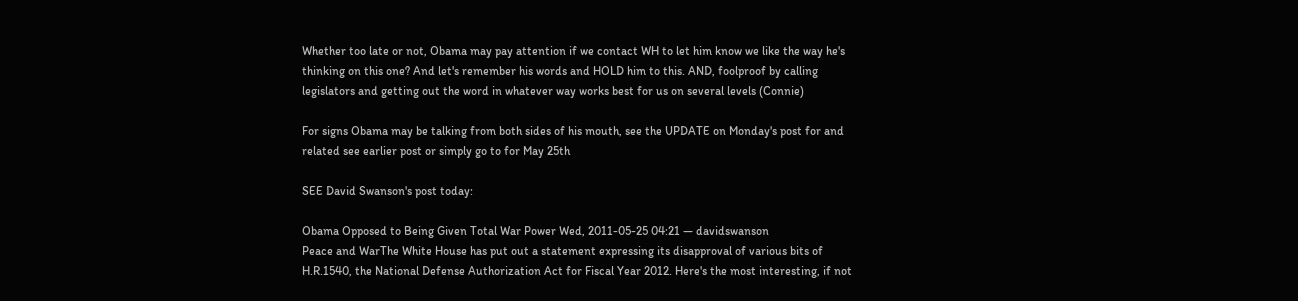Whether too late or not, Obama may pay attention if we contact WH to let him know we like the way he's thinking on this one? And let's remember his words and HOLD him to this. AND, foolproof by calling legislators and getting out the word in whatever way works best for us on several levels (Connie)

For signs Obama may be talking from both sides of his mouth, see the UPDATE on Monday's post for and related see earlier post or simply go to for May 25th

SEE David Swanson's post today:

Obama Opposed to Being Given Total War Power Wed, 2011-05-25 04:21 — davidswanson
Peace and WarThe White House has put out a statement expressing its disapproval of various bits of H.R.1540, the National Defense Authorization Act for Fiscal Year 2012. Here's the most interesting, if not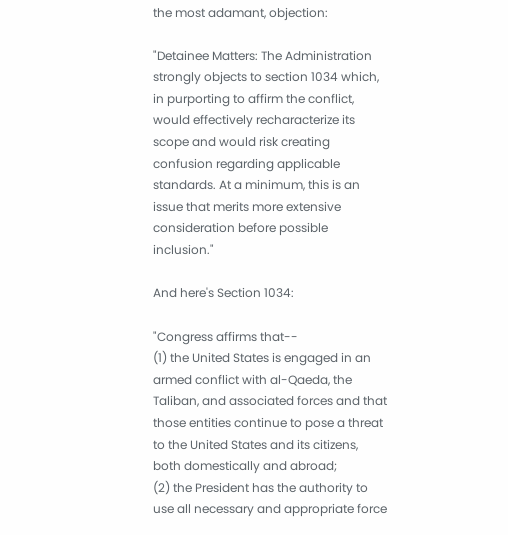the most adamant, objection:

"Detainee Matters: The Administration strongly objects to section 1034 which, in purporting to affirm the conflict, would effectively recharacterize its scope and would risk creating confusion regarding applicable standards. At a minimum, this is an issue that merits more extensive consideration before possible inclusion."

And here's Section 1034:

"Congress affirms that--
(1) the United States is engaged in an armed conflict with al-Qaeda, the Taliban, and associated forces and that those entities continue to pose a threat to the United States and its citizens, both domestically and abroad;
(2) the President has the authority to use all necessary and appropriate force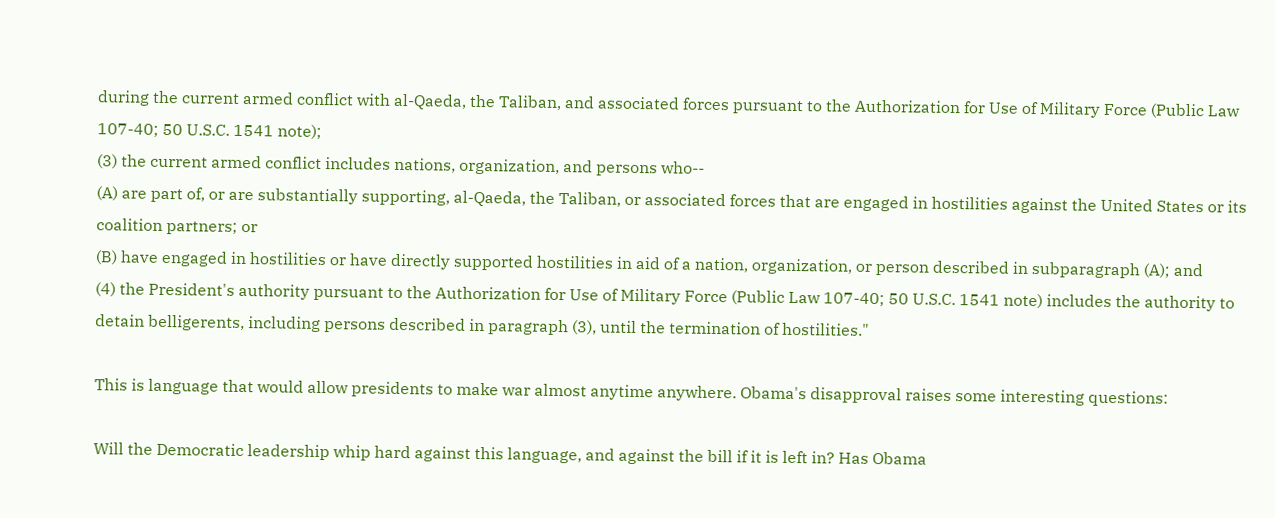during the current armed conflict with al-Qaeda, the Taliban, and associated forces pursuant to the Authorization for Use of Military Force (Public Law 107-40; 50 U.S.C. 1541 note);
(3) the current armed conflict includes nations, organization, and persons who--
(A) are part of, or are substantially supporting, al-Qaeda, the Taliban, or associated forces that are engaged in hostilities against the United States or its coalition partners; or
(B) have engaged in hostilities or have directly supported hostilities in aid of a nation, organization, or person described in subparagraph (A); and
(4) the President's authority pursuant to the Authorization for Use of Military Force (Public Law 107-40; 50 U.S.C. 1541 note) includes the authority to detain belligerents, including persons described in paragraph (3), until the termination of hostilities."

This is language that would allow presidents to make war almost anytime anywhere. Obama's disapproval raises some interesting questions:

Will the Democratic leadership whip hard against this language, and against the bill if it is left in? Has Obama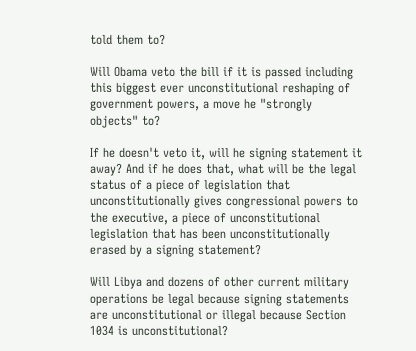told them to?

Will Obama veto the bill if it is passed including this biggest ever unconstitutional reshaping of government powers, a move he "strongly objects" to?

If he doesn't veto it, will he signing statement it away? And if he does that, what will be the legal status of a piece of legislation that unconstitutionally gives congressional powers to the executive, a piece of unconstitutional legislation that has been unconstitutionally erased by a signing statement?

Will Libya and dozens of other current military operations be legal because signing statements are unconstitutional or illegal because Section 1034 is unconstitutional?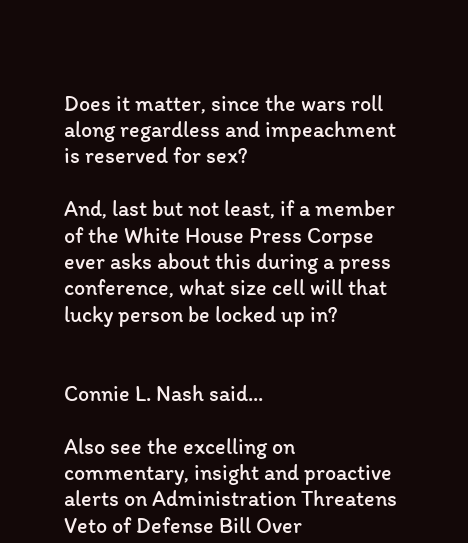Does it matter, since the wars roll along regardless and impeachment is reserved for sex?

And, last but not least, if a member of the White House Press Corpse ever asks about this during a press conference, what size cell will that lucky person be locked up in?


Connie L. Nash said...

Also see the excelling on commentary, insight and proactive alerts on Administration Threatens Veto of Defense Bill Over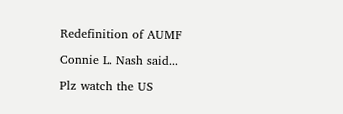Redefinition of AUMF

Connie L. Nash said...

Plz watch the US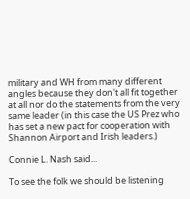military and WH from many different angles because they don't all fit together at all nor do the statements from the very same leader (in this case the US Prez who has set a new pact for cooperation with Shannon Airport and Irish leaders.)

Connie L. Nash said...

To see the folk we should be listening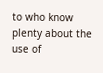to who know plenty about the use of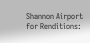Shannon Airport for Renditions: